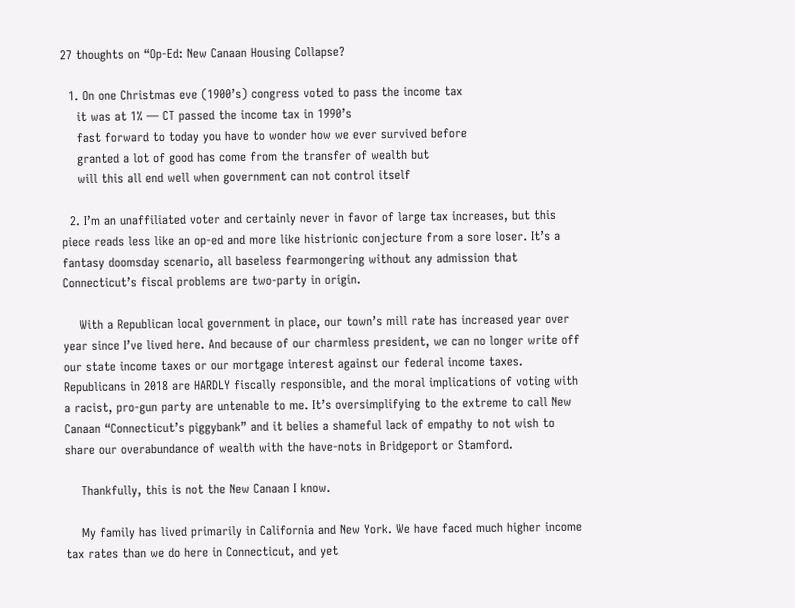27 thoughts on “Op-Ed: New Canaan Housing Collapse?

  1. On one Christmas eve (1900’s) congress voted to pass the income tax
    it was at 1% — CT passed the income tax in 1990’s
    fast forward to today you have to wonder how we ever survived before
    granted a lot of good has come from the transfer of wealth but
    will this all end well when government can not control itself

  2. I’m an unaffiliated voter and certainly never in favor of large tax increases, but this piece reads less like an op-ed and more like histrionic conjecture from a sore loser. It’s a fantasy doomsday scenario, all baseless fearmongering without any admission that Connecticut’s fiscal problems are two-party in origin.

    With a Republican local government in place, our town’s mill rate has increased year over year since I’ve lived here. And because of our charmless president, we can no longer write off our state income taxes or our mortgage interest against our federal income taxes. Republicans in 2018 are HARDLY fiscally responsible, and the moral implications of voting with a racist, pro-gun party are untenable to me. It’s oversimplifying to the extreme to call New Canaan “Connecticut’s piggybank” and it belies a shameful lack of empathy to not wish to share our overabundance of wealth with the have-nots in Bridgeport or Stamford.

    Thankfully, this is not the New Canaan I know.

    My family has lived primarily in California and New York. We have faced much higher income tax rates than we do here in Connecticut, and yet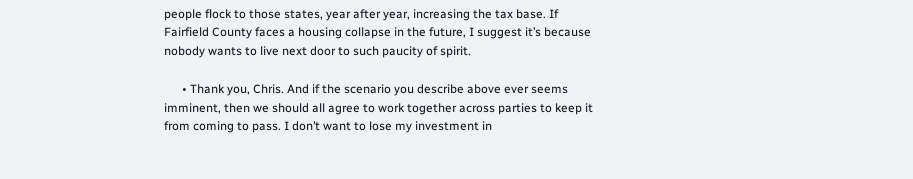people flock to those states, year after year, increasing the tax base. If Fairfield County faces a housing collapse in the future, I suggest it’s because nobody wants to live next door to such paucity of spirit.

      • Thank you, Chris. And if the scenario you describe above ever seems imminent, then we should all agree to work together across parties to keep it from coming to pass. I don’t want to lose my investment in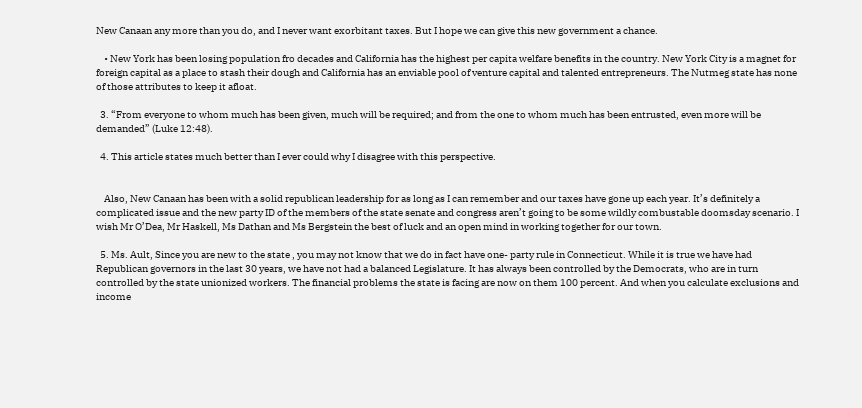New Canaan any more than you do, and I never want exorbitant taxes. But I hope we can give this new government a chance.

    • New York has been losing population fro decades and California has the highest per capita welfare benefits in the country. New York City is a magnet for foreign capital as a place to stash their dough and California has an enviable pool of venture capital and talented entrepreneurs. The Nutmeg state has none of those attributes to keep it afloat.

  3. “From everyone to whom much has been given, much will be required; and from the one to whom much has been entrusted, even more will be demanded” (Luke 12:48).

  4. This article states much better than I ever could why I disagree with this perspective.


    Also, New Canaan has been with a solid republican leadership for as long as I can remember and our taxes have gone up each year. It’s definitely a complicated issue and the new party ID of the members of the state senate and congress aren’t going to be some wildly combustable doomsday scenario. I wish Mr O’Dea, Mr Haskell, Ms Dathan and Ms Bergstein the best of luck and an open mind in working together for our town.

  5. Ms. Ault, Since you are new to the state , you may not know that we do in fact have one- party rule in Connecticut. While it is true we have had Republican governors in the last 30 years, we have not had a balanced Legislature. It has always been controlled by the Democrats, who are in turn controlled by the state unionized workers. The financial problems the state is facing are now on them 100 percent. And when you calculate exclusions and income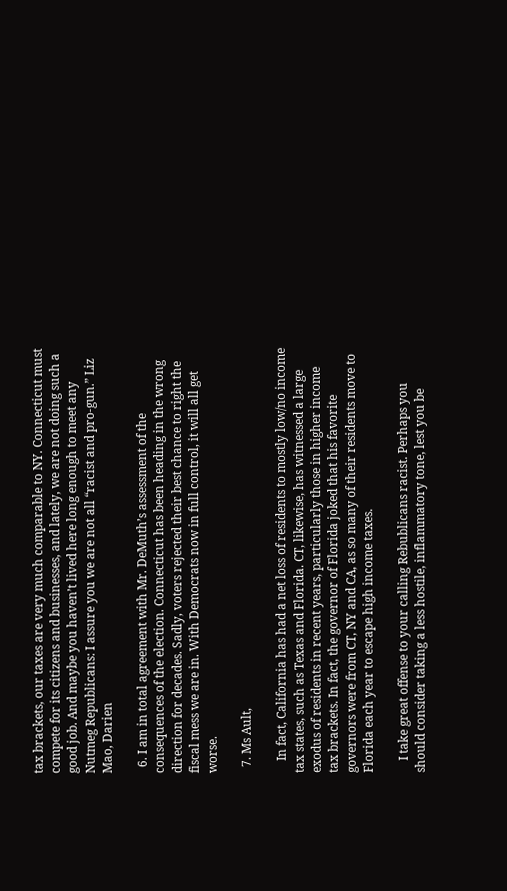tax brackets, our taxes are very much comparable to NY. Connecticut must compete for its citizens and businesses, and lately, we are not doing such a good job. And maybe you haven’t lived here long enough to meet any Nutmeg Republicans: I assure you we are not all “racist and pro-gun.” Liz Mao, Darien

  6. I am in total agreement with Mr. DeMuth’s assessment of the consequences of the election. Connecticut has been heading in the wrong direction for decades. Sadly, voters rejected their best chance to right the fiscal mess we are in. With Democrats now in full control, it will all get worse.

  7. Ms Ault,

    In fact, California has had a net loss of residents to mostly low/no income tax states, such as Texas and Florida. CT, likewise, has witnessed a large exodus of residents in recent years, particularly those in higher income tax brackets. In fact, the governor of Florida joked that his favorite governors were from CT, NY and CA, as so many of their residents move to Florida each year to escape high income taxes.

    I take great offense to your calling Rebublicans racist. Perhaps you should consider taking a less hostile, inflammatory tone, lest you be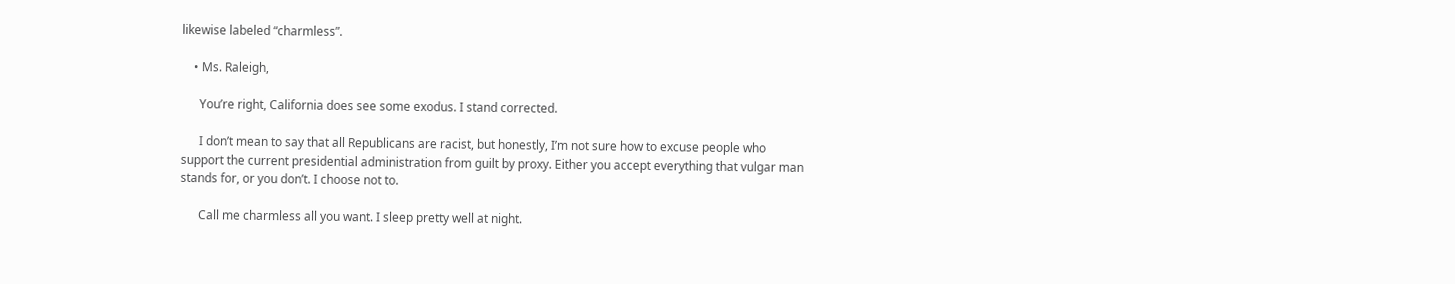likewise labeled “charmless”.

    • Ms. Raleigh,

      You’re right, California does see some exodus. I stand corrected.

      I don’t mean to say that all Republicans are racist, but honestly, I’m not sure how to excuse people who support the current presidential administration from guilt by proxy. Either you accept everything that vulgar man stands for, or you don’t. I choose not to.

      Call me charmless all you want. I sleep pretty well at night.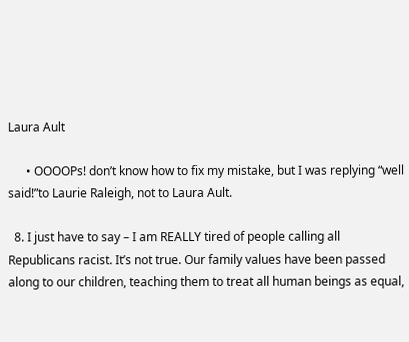Laura Ault

      • OOOOPs! don’t know how to fix my mistake, but I was replying “well said!”to Laurie Raleigh, not to Laura Ault.

  8. I just have to say – I am REALLY tired of people calling all Republicans racist. It’s not true. Our family values have been passed along to our children, teaching them to treat all human beings as equal,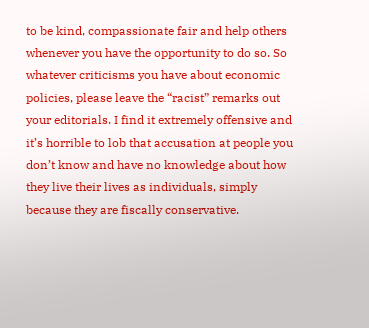to be kind, compassionate fair and help others whenever you have the opportunity to do so. So whatever criticisms you have about economic policies, please leave the “racist” remarks out your editorials. I find it extremely offensive and it’s horrible to lob that accusation at people you don’t know and have no knowledge about how they live their lives as individuals, simply because they are fiscally conservative.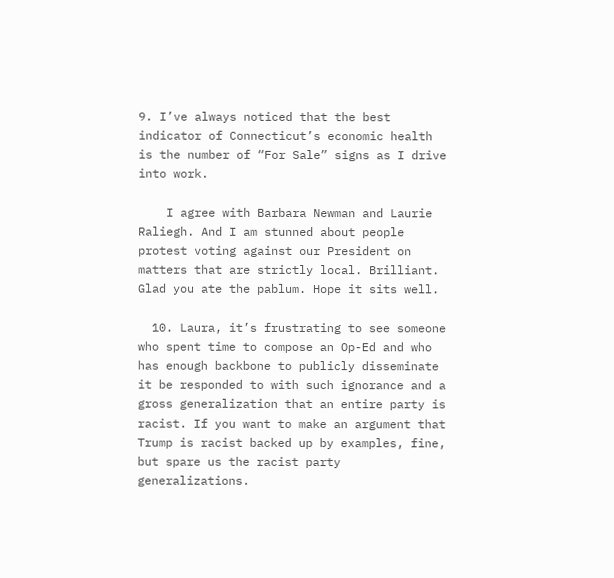9. I’ve always noticed that the best indicator of Connecticut’s economic health is the number of “For Sale” signs as I drive into work.

    I agree with Barbara Newman and Laurie Raliegh. And I am stunned about people protest voting against our President on matters that are strictly local. Brilliant. Glad you ate the pablum. Hope it sits well.

  10. Laura, it’s frustrating to see someone who spent time to compose an Op-Ed and who has enough backbone to publicly disseminate it be responded to with such ignorance and a gross generalization that an entire party is racist. If you want to make an argument that Trump is racist backed up by examples, fine, but spare us the racist party generalizations.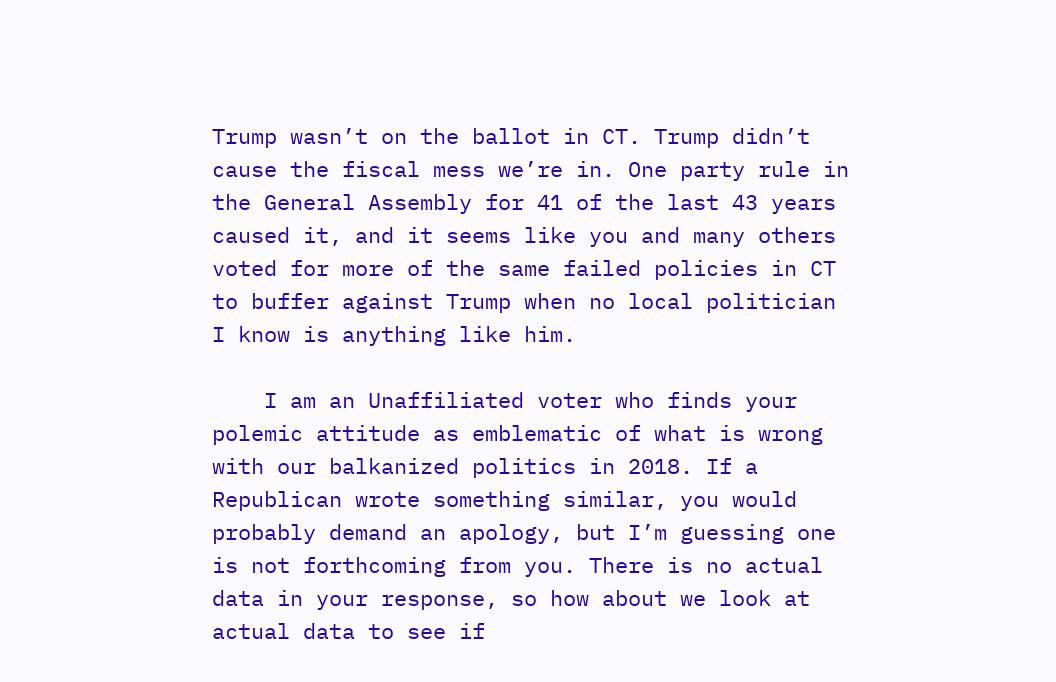Trump wasn’t on the ballot in CT. Trump didn’t cause the fiscal mess we’re in. One party rule in the General Assembly for 41 of the last 43 years caused it, and it seems like you and many others voted for more of the same failed policies in CT to buffer against Trump when no local politician I know is anything like him.

    I am an Unaffiliated voter who finds your polemic attitude as emblematic of what is wrong with our balkanized politics in 2018. If a Republican wrote something similar, you would probably demand an apology, but I’m guessing one is not forthcoming from you. There is no actual data in your response, so how about we look at actual data to see if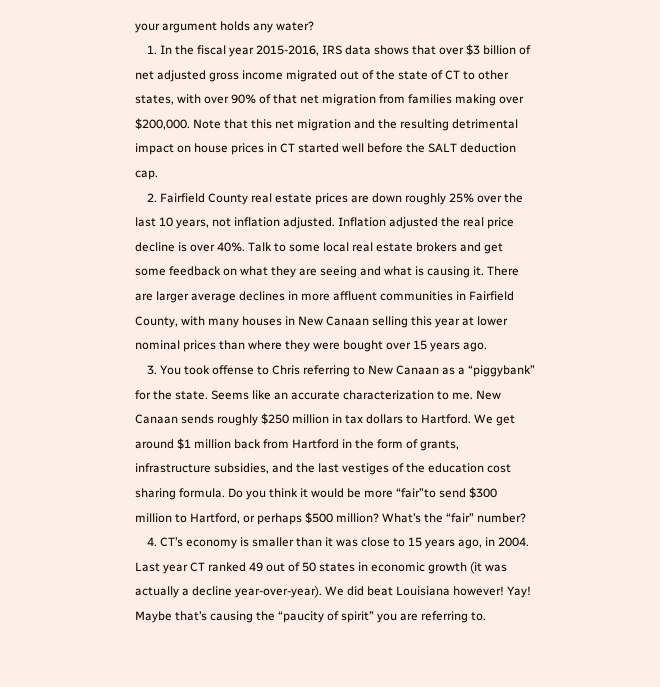your argument holds any water?
    1. In the fiscal year 2015-2016, IRS data shows that over $3 billion of net adjusted gross income migrated out of the state of CT to other states, with over 90% of that net migration from families making over $200,000. Note that this net migration and the resulting detrimental impact on house prices in CT started well before the SALT deduction cap.
    2. Fairfield County real estate prices are down roughly 25% over the last 10 years, not inflation adjusted. Inflation adjusted the real price decline is over 40%. Talk to some local real estate brokers and get some feedback on what they are seeing and what is causing it. There are larger average declines in more affluent communities in Fairfield County, with many houses in New Canaan selling this year at lower nominal prices than where they were bought over 15 years ago.
    3. You took offense to Chris referring to New Canaan as a “piggybank” for the state. Seems like an accurate characterization to me. New Canaan sends roughly $250 million in tax dollars to Hartford. We get around $1 million back from Hartford in the form of grants, infrastructure subsidies, and the last vestiges of the education cost sharing formula. Do you think it would be more “fair”to send $300 million to Hartford, or perhaps $500 million? What’s the “fair” number?
    4. CT’s economy is smaller than it was close to 15 years ago, in 2004. Last year CT ranked 49 out of 50 states in economic growth (it was actually a decline year-over-year). We did beat Louisiana however! Yay! Maybe that’s causing the “paucity of spirit” you are referring to.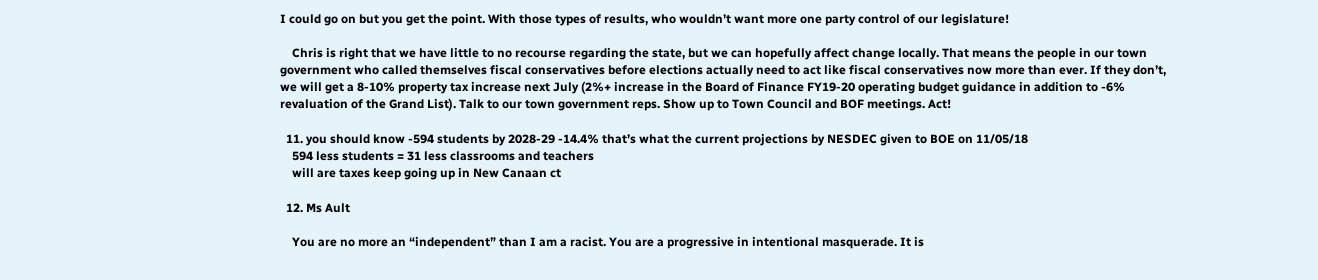I could go on but you get the point. With those types of results, who wouldn’t want more one party control of our legislature!

    Chris is right that we have little to no recourse regarding the state, but we can hopefully affect change locally. That means the people in our town government who called themselves fiscal conservatives before elections actually need to act like fiscal conservatives now more than ever. If they don’t, we will get a 8-10% property tax increase next July (2%+ increase in the Board of Finance FY19-20 operating budget guidance in addition to -6% revaluation of the Grand List). Talk to our town government reps. Show up to Town Council and BOF meetings. Act!

  11. you should know -594 students by 2028-29 -14.4% that’s what the current projections by NESDEC given to BOE on 11/05/18
    594 less students = 31 less classrooms and teachers
    will are taxes keep going up in New Canaan ct

  12. Ms Ault

    You are no more an “independent” than I am a racist. You are a progressive in intentional masquerade. It is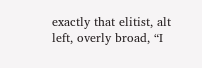exactly that elitist, alt left, overly broad, “I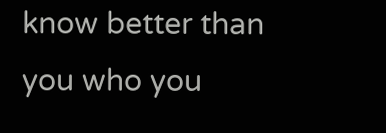know better than you who you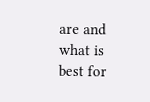are and what is best for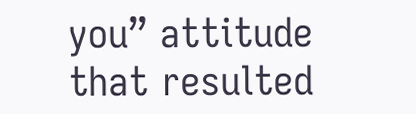you” attitude that resulted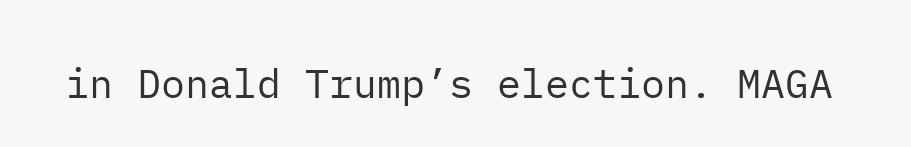in Donald Trump’s election. MAGA